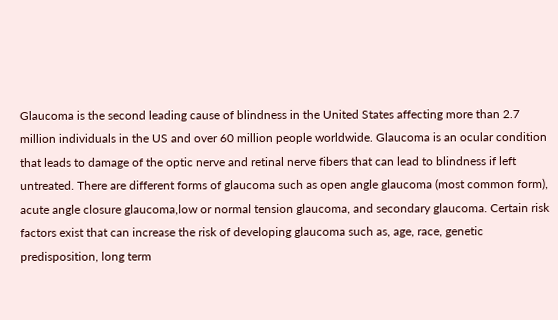Glaucoma is the second leading cause of blindness in the United States affecting more than 2.7 million individuals in the US and over 60 million people worldwide. Glaucoma is an ocular condition that leads to damage of the optic nerve and retinal nerve fibers that can lead to blindness if left untreated. There are different forms of glaucoma such as open angle glaucoma (most common form), acute angle closure glaucoma,low or normal tension glaucoma, and secondary glaucoma. Certain risk factors exist that can increase the risk of developing glaucoma such as, age, race, genetic predisposition, long term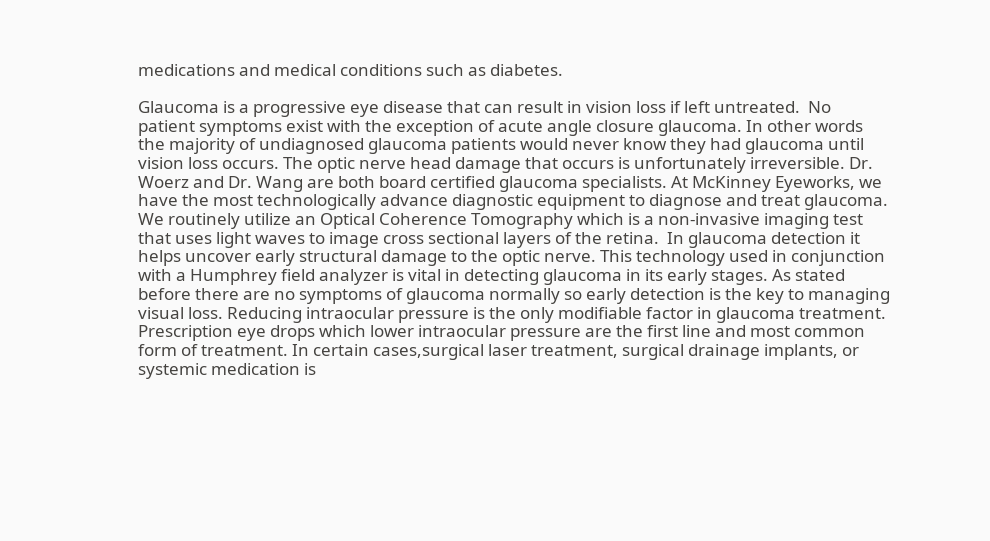medications and medical conditions such as diabetes.

Glaucoma is a progressive eye disease that can result in vision loss if left untreated.  No patient symptoms exist with the exception of acute angle closure glaucoma. In other words the majority of undiagnosed glaucoma patients would never know they had glaucoma until vision loss occurs. The optic nerve head damage that occurs is unfortunately irreversible. Dr. Woerz and Dr. Wang are both board certified glaucoma specialists. At McKinney Eyeworks, we have the most technologically advance diagnostic equipment to diagnose and treat glaucoma. We routinely utilize an Optical Coherence Tomography which is a non-invasive imaging test that uses light waves to image cross sectional layers of the retina.  In glaucoma detection it helps uncover early structural damage to the optic nerve. This technology used in conjunction with a Humphrey field analyzer is vital in detecting glaucoma in its early stages. As stated before there are no symptoms of glaucoma normally so early detection is the key to managing visual loss. Reducing intraocular pressure is the only modifiable factor in glaucoma treatment. Prescription eye drops which lower intraocular pressure are the first line and most common form of treatment. In certain cases,surgical laser treatment, surgical drainage implants, or systemic medication is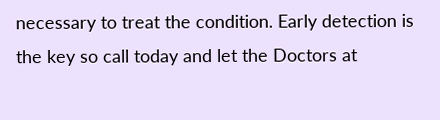necessary to treat the condition. Early detection is the key so call today and let the Doctors at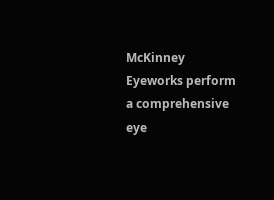McKinney Eyeworks perform a comprehensive eye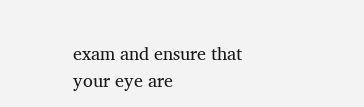exam and ensure that your eye are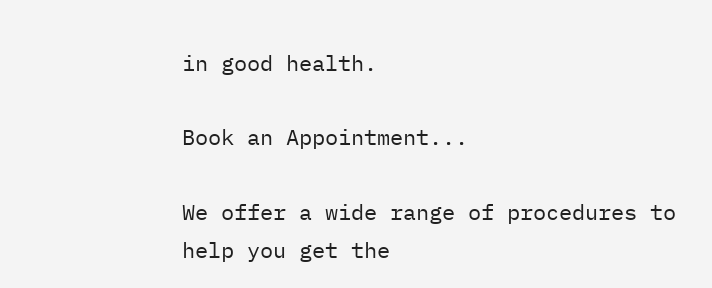in good health.

Book an Appointment...

We offer a wide range of procedures to help you get the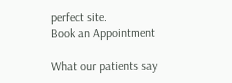perfect site.
Book an Appointment

What our patients say